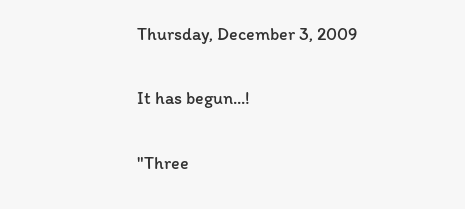Thursday, December 3, 2009

It has begun...!

"Three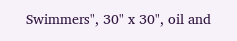Swimmers", 30" x 30", oil and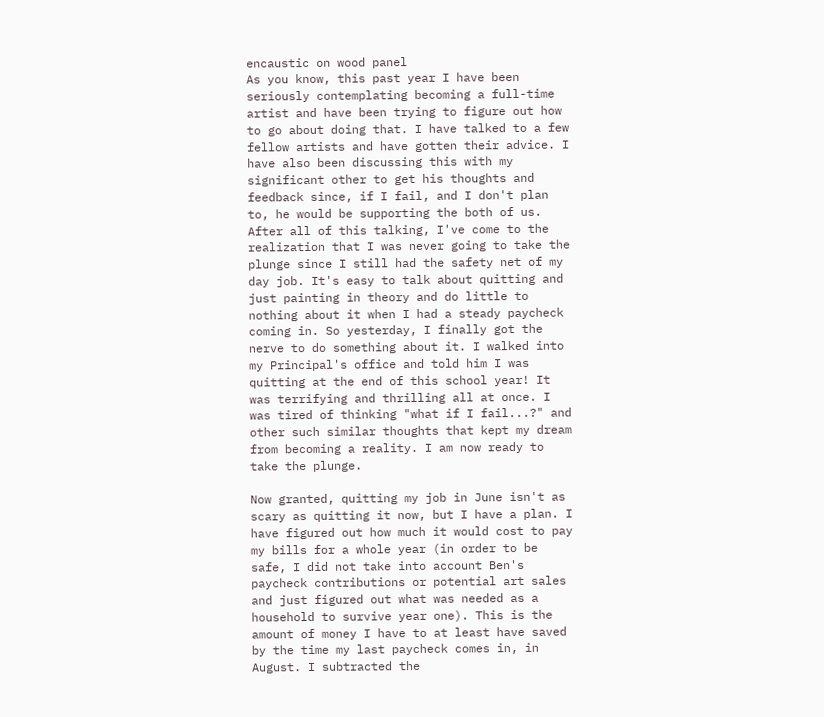encaustic on wood panel
As you know, this past year I have been seriously contemplating becoming a full-time artist and have been trying to figure out how to go about doing that. I have talked to a few fellow artists and have gotten their advice. I have also been discussing this with my significant other to get his thoughts and feedback since, if I fail, and I don't plan to, he would be supporting the both of us. After all of this talking, I've come to the realization that I was never going to take the plunge since I still had the safety net of my day job. It's easy to talk about quitting and just painting in theory and do little to nothing about it when I had a steady paycheck coming in. So yesterday, I finally got the nerve to do something about it. I walked into my Principal's office and told him I was quitting at the end of this school year! It was terrifying and thrilling all at once. I was tired of thinking "what if I fail...?" and other such similar thoughts that kept my dream from becoming a reality. I am now ready to take the plunge.

Now granted, quitting my job in June isn't as scary as quitting it now, but I have a plan. I have figured out how much it would cost to pay my bills for a whole year (in order to be safe, I did not take into account Ben's paycheck contributions or potential art sales and just figured out what was needed as a household to survive year one). This is the amount of money I have to at least have saved by the time my last paycheck comes in, in August. I subtracted the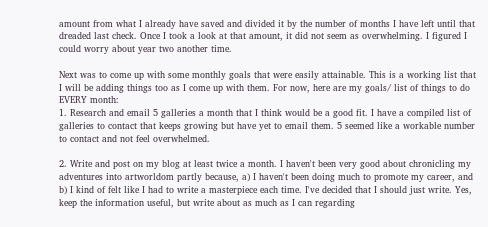amount from what I already have saved and divided it by the number of months I have left until that dreaded last check. Once I took a look at that amount, it did not seem as overwhelming. I figured I could worry about year two another time.

Next was to come up with some monthly goals that were easily attainable. This is a working list that I will be adding things too as I come up with them. For now, here are my goals/ list of things to do EVERY month:
1. Research and email 5 galleries a month that I think would be a good fit. I have a compiled list of galleries to contact that keeps growing but have yet to email them. 5 seemed like a workable number to contact and not feel overwhelmed.

2. Write and post on my blog at least twice a month. I haven't been very good about chronicling my adventures into artworldom partly because, a) I haven't been doing much to promote my career, and b) I kind of felt like I had to write a masterpiece each time. I've decided that I should just write. Yes, keep the information useful, but write about as much as I can regarding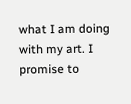what I am doing with my art. I promise to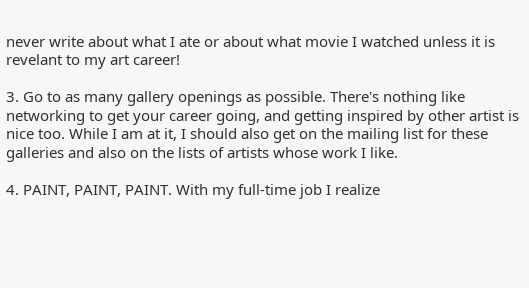never write about what I ate or about what movie I watched unless it is revelant to my art career!

3. Go to as many gallery openings as possible. There's nothing like networking to get your career going, and getting inspired by other artist is nice too. While I am at it, I should also get on the mailing list for these galleries and also on the lists of artists whose work I like.

4. PAINT, PAINT, PAINT. With my full-time job I realize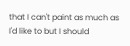that I can't paint as much as I'd like to but I should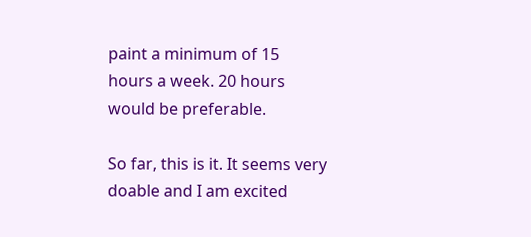paint a minimum of 15 hours a week. 20 hours would be preferable.

So far, this is it. It seems very doable and I am excited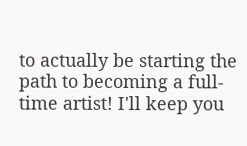to actually be starting the path to becoming a full-time artist! I'll keep you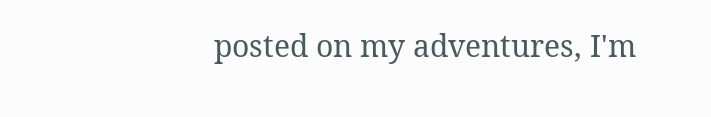posted on my adventures, I'm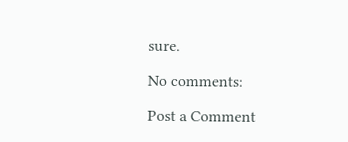sure.

No comments:

Post a Comment